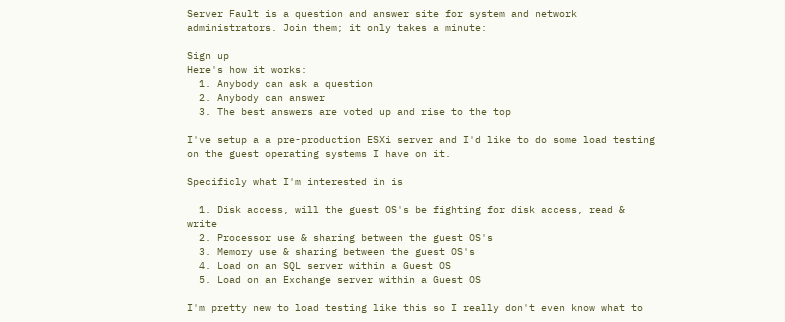Server Fault is a question and answer site for system and network administrators. Join them; it only takes a minute:

Sign up
Here's how it works:
  1. Anybody can ask a question
  2. Anybody can answer
  3. The best answers are voted up and rise to the top

I've setup a a pre-production ESXi server and I'd like to do some load testing on the guest operating systems I have on it.

Specificly what I'm interested in is

  1. Disk access, will the guest OS's be fighting for disk access, read & write
  2. Processor use & sharing between the guest OS's
  3. Memory use & sharing between the guest OS's
  4. Load on an SQL server within a Guest OS
  5. Load on an Exchange server within a Guest OS

I'm pretty new to load testing like this so I really don't even know what to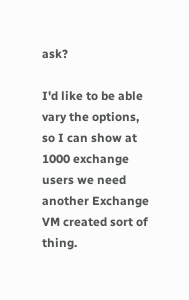ask?

I'd like to be able vary the options, so I can show at 1000 exchange users we need another Exchange VM created sort of thing.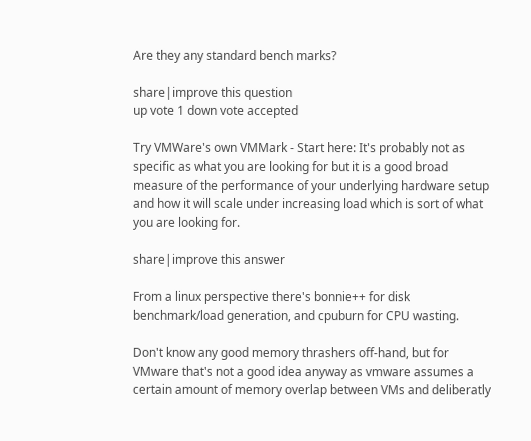Are they any standard bench marks?

share|improve this question
up vote 1 down vote accepted

Try VMWare's own VMMark - Start here: It's probably not as specific as what you are looking for but it is a good broad measure of the performance of your underlying hardware setup and how it will scale under increasing load which is sort of what you are looking for.

share|improve this answer

From a linux perspective there's bonnie++ for disk benchmark/load generation, and cpuburn for CPU wasting.

Don't know any good memory thrashers off-hand, but for VMware that's not a good idea anyway as vmware assumes a certain amount of memory overlap between VMs and deliberatly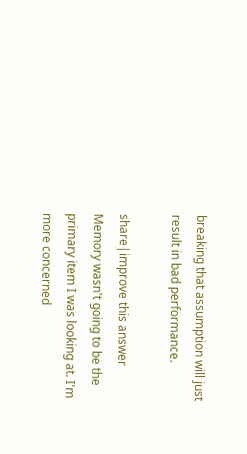breaking that assumption will just result in bad performance.

share|improve this answer
Memory wasn't going to be the primary item I was looking at. I'm more concerned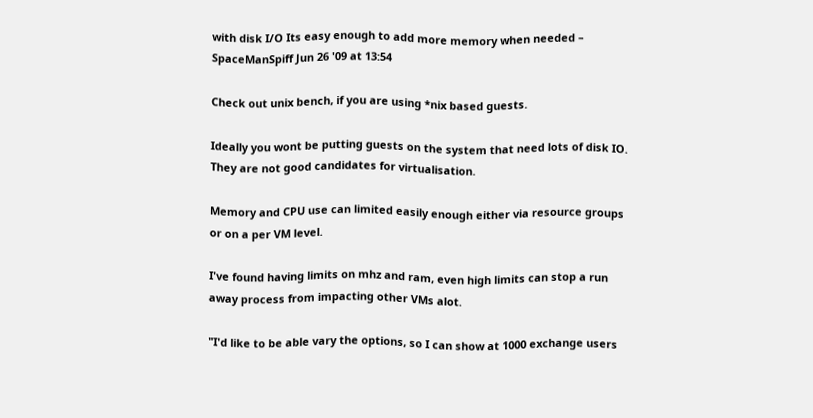with disk I/O Its easy enough to add more memory when needed – SpaceManSpiff Jun 26 '09 at 13:54

Check out unix bench, if you are using *nix based guests.

Ideally you wont be putting guests on the system that need lots of disk IO. They are not good candidates for virtualisation.

Memory and CPU use can limited easily enough either via resource groups or on a per VM level.

I've found having limits on mhz and ram, even high limits can stop a run away process from impacting other VMs alot.

"I'd like to be able vary the options, so I can show at 1000 exchange users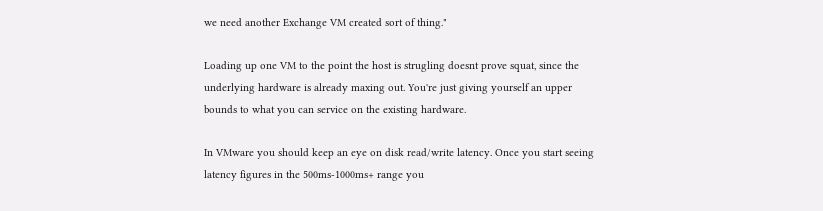we need another Exchange VM created sort of thing."

Loading up one VM to the point the host is strugling doesnt prove squat, since the underlying hardware is already maxing out. You're just giving yourself an upper bounds to what you can service on the existing hardware.

In VMware you should keep an eye on disk read/write latency. Once you start seeing latency figures in the 500ms-1000ms+ range you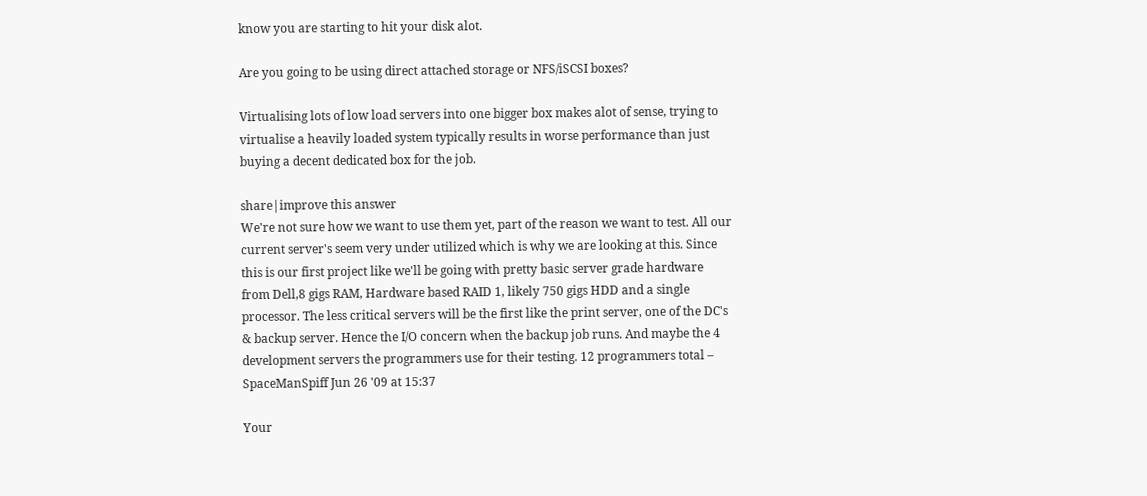know you are starting to hit your disk alot.

Are you going to be using direct attached storage or NFS/iSCSI boxes?

Virtualising lots of low load servers into one bigger box makes alot of sense, trying to virtualise a heavily loaded system typically results in worse performance than just buying a decent dedicated box for the job.

share|improve this answer
We're not sure how we want to use them yet, part of the reason we want to test. All our current server's seem very under utilized which is why we are looking at this. Since this is our first project like we'll be going with pretty basic server grade hardware from Dell,8 gigs RAM, Hardware based RAID 1, likely 750 gigs HDD and a single processor. The less critical servers will be the first like the print server, one of the DC's & backup server. Hence the I/O concern when the backup job runs. And maybe the 4 development servers the programmers use for their testing. 12 programmers total – SpaceManSpiff Jun 26 '09 at 15:37

Your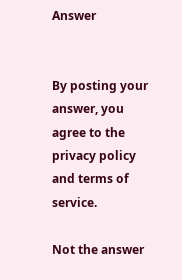Answer


By posting your answer, you agree to the privacy policy and terms of service.

Not the answer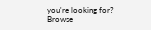you're looking for? Browse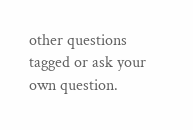other questions tagged or ask your own question.